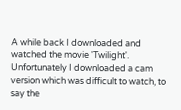A while back I downloaded and watched the movie 'Twilight'. Unfortunately I downloaded a cam version which was difficult to watch, to say the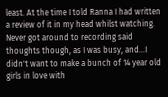least. At the time I told Ranna I had written a review of it in my head whilst watching. Never got around to recording said thoughts though, as I was busy, and...I didn't want to make a bunch of 14 year old girls in love with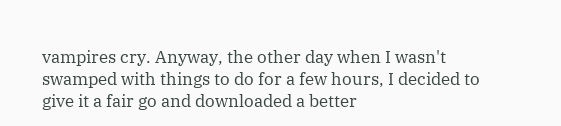vampires cry. Anyway, the other day when I wasn't swamped with things to do for a few hours, I decided to give it a fair go and downloaded a better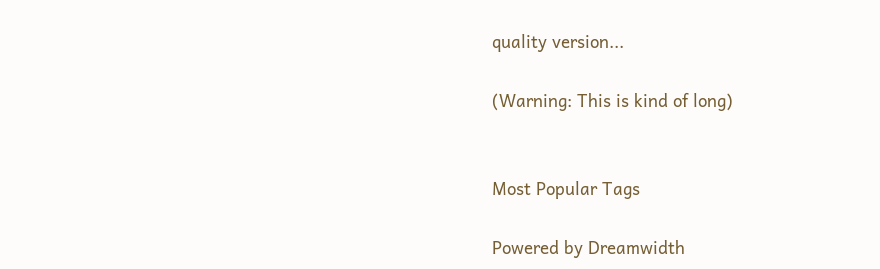quality version...

(Warning: This is kind of long)


Most Popular Tags

Powered by Dreamwidth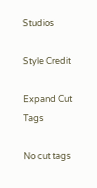Studios

Style Credit

Expand Cut Tags

No cut tags